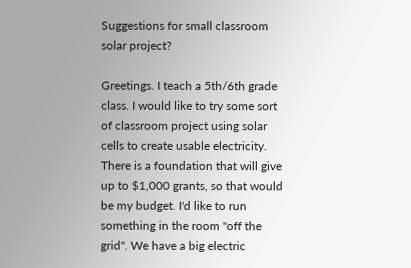Suggestions for small classroom solar project?

Greetings. I teach a 5th/6th grade class. I would like to try some sort of classroom project using solar cells to create usable electricity. There is a foundation that will give up to $1,000 grants, so that would be my budget. I'd like to run something in the room "off the grid". We have a big electric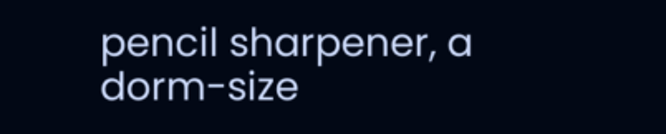pencil sharpener, a dorm-size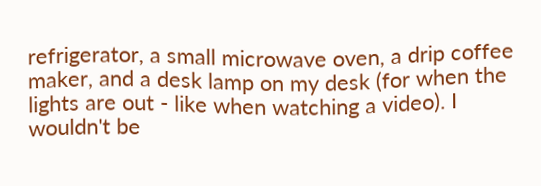refrigerator, a small microwave oven, a drip coffee maker, and a desk lamp on my desk (for when the lights are out - like when watching a video). I wouldn't be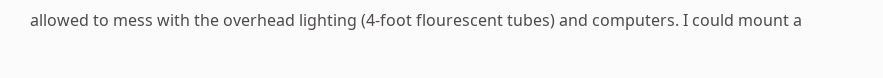allowed to mess with the overhead lighting (4-foot flourescent tubes) and computers. I could mount a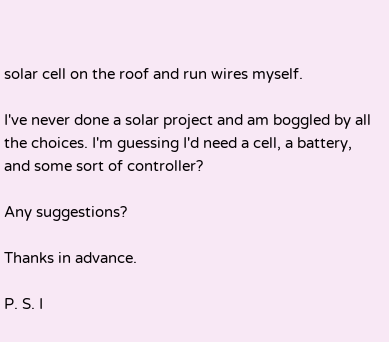solar cell on the roof and run wires myself.

I've never done a solar project and am boggled by all the choices. I'm guessing I'd need a cell, a battery, and some sort of controller?

Any suggestions?

Thanks in advance.

P. S. I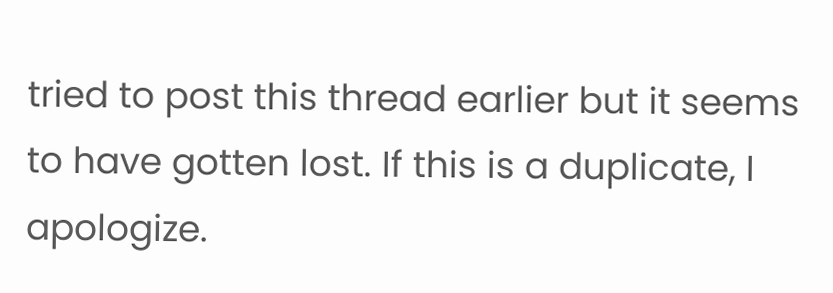tried to post this thread earlier but it seems to have gotten lost. If this is a duplicate, I apologize.